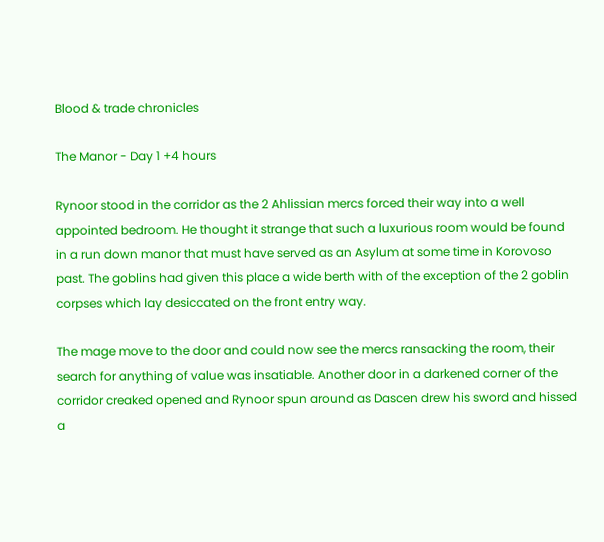Blood & trade chronicles

The Manor - Day 1 +4 hours

Rynoor stood in the corridor as the 2 Ahlissian mercs forced their way into a well appointed bedroom. He thought it strange that such a luxurious room would be found in a run down manor that must have served as an Asylum at some time in Korovoso past. The goblins had given this place a wide berth with of the exception of the 2 goblin corpses which lay desiccated on the front entry way.

The mage move to the door and could now see the mercs ransacking the room, their search for anything of value was insatiable. Another door in a darkened corner of the corridor creaked opened and Rynoor spun around as Dascen drew his sword and hissed a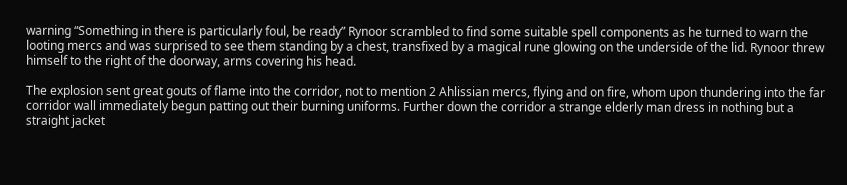warning “Something in there is particularly foul, be ready” Rynoor scrambled to find some suitable spell components as he turned to warn the looting mercs and was surprised to see them standing by a chest, transfixed by a magical rune glowing on the underside of the lid. Rynoor threw himself to the right of the doorway, arms covering his head.

The explosion sent great gouts of flame into the corridor, not to mention 2 Ahlissian mercs, flying and on fire, whom upon thundering into the far corridor wall immediately begun patting out their burning uniforms. Further down the corridor a strange elderly man dress in nothing but a straight jacket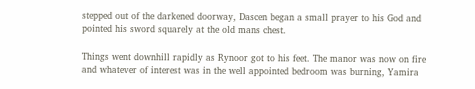stepped out of the darkened doorway, Dascen began a small prayer to his God and pointed his sword squarely at the old mans chest.

Things went downhill rapidly as Rynoor got to his feet. The manor was now on fire and whatever of interest was in the well appointed bedroom was burning, Yamira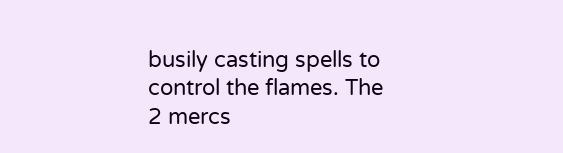busily casting spells to control the flames. The 2 mercs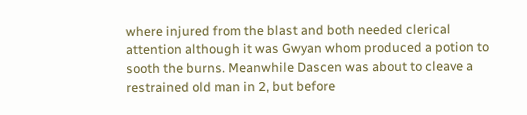where injured from the blast and both needed clerical attention although it was Gwyan whom produced a potion to sooth the burns. Meanwhile Dascen was about to cleave a restrained old man in 2, but before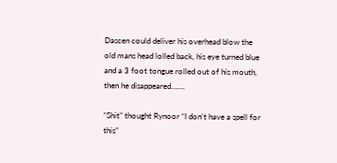Dascen could deliver his overhead blow the old mans head lolled back, his eye turned blue and a 3 foot tongue rolled out of his mouth, then he disappeared…….

“Shit” thought Rynoor “I don’t have a spell for this”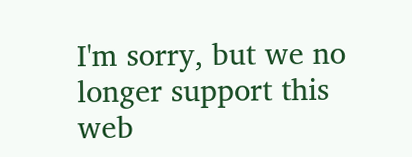I'm sorry, but we no longer support this web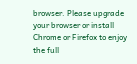browser. Please upgrade your browser or install Chrome or Firefox to enjoy the full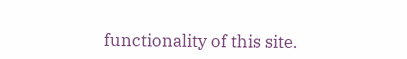functionality of this site.